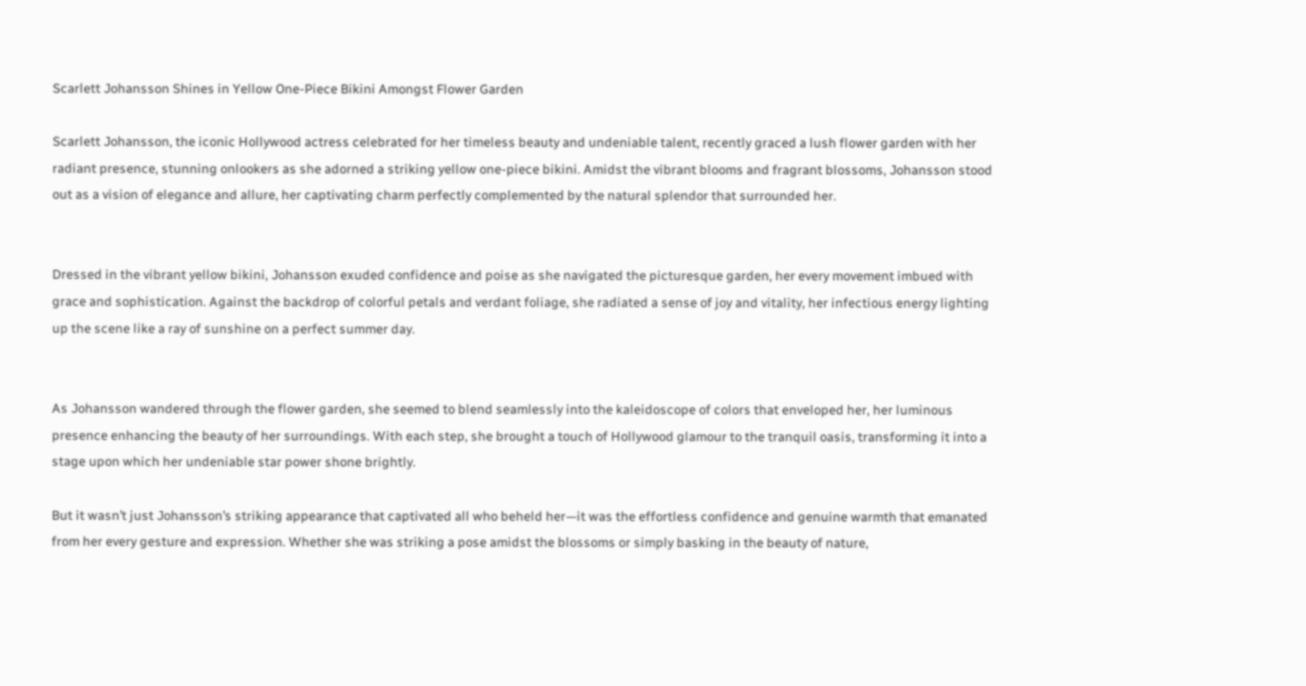Scarlett Johansson Shines in Yellow One-Piece Bikini Amongst Flower Garden

Scarlett Johansson, the iconic Hollywood actress celebrated for her timeless beauty and undeniable talent, recently graced a lush flower garden with her radiant presence, stunning onlookers as she adorned a striking yellow one-piece bikini. Amidst the vibrant blooms and fragrant blossoms, Johansson stood out as a vision of elegance and allure, her captivating charm perfectly complemented by the natural splendor that surrounded her.


Dressed in the vibrant yellow bikini, Johansson exuded confidence and poise as she navigated the picturesque garden, her every movement imbued with grace and sophistication. Against the backdrop of colorful petals and verdant foliage, she radiated a sense of joy and vitality, her infectious energy lighting up the scene like a ray of sunshine on a perfect summer day.


As Johansson wandered through the flower garden, she seemed to blend seamlessly into the kaleidoscope of colors that enveloped her, her luminous presence enhancing the beauty of her surroundings. With each step, she brought a touch of Hollywood glamour to the tranquil oasis, transforming it into a stage upon which her undeniable star power shone brightly.

But it wasn’t just Johansson’s striking appearance that captivated all who beheld her—it was the effortless confidence and genuine warmth that emanated from her every gesture and expression. Whether she was striking a pose amidst the blossoms or simply basking in the beauty of nature,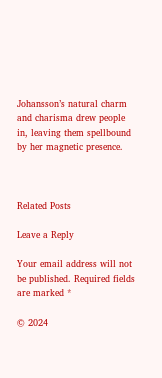Johansson’s natural charm and charisma drew people in, leaving them spellbound by her magnetic presence.



Related Posts

Leave a Reply

Your email address will not be published. Required fields are marked *

© 2024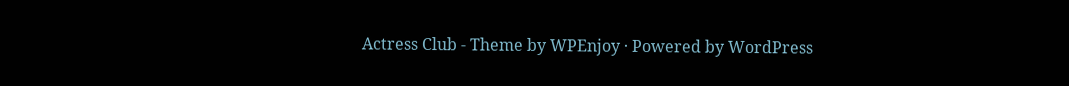Actress Club - Theme by WPEnjoy · Powered by WordPress